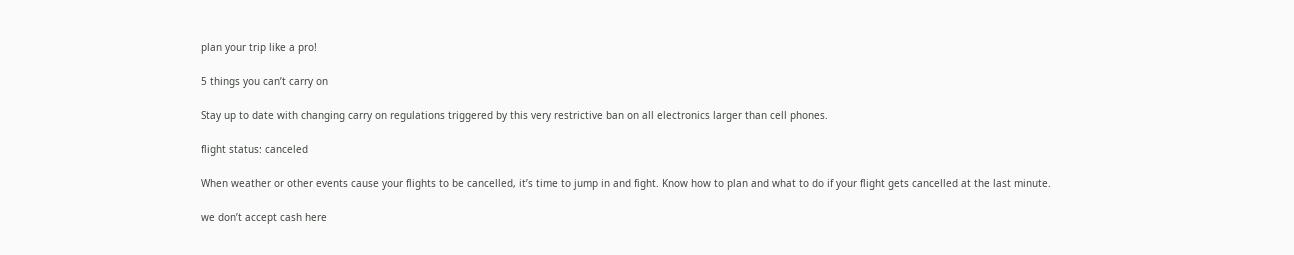plan your trip like a pro!

5 things you can’t carry on

Stay up to date with changing carry on regulations triggered by this very restrictive ban on all electronics larger than cell phones.

flight status: canceled

When weather or other events cause your flights to be cancelled, it’s time to jump in and fight. Know how to plan and what to do if your flight gets cancelled at the last minute.

we don’t accept cash here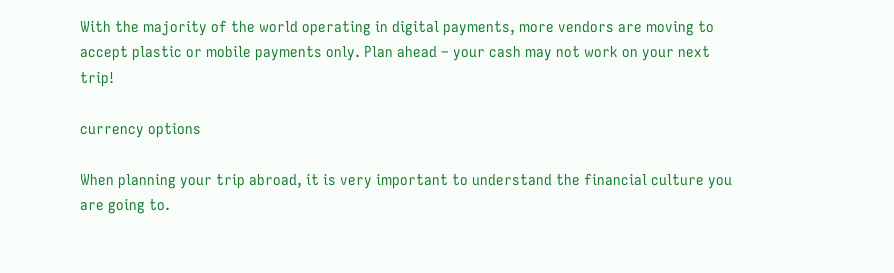With the majority of the world operating in digital payments, more vendors are moving to accept plastic or mobile payments only. Plan ahead – your cash may not work on your next trip!

currency options

When planning your trip abroad, it is very important to understand the financial culture you are going to.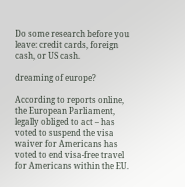Do some research before you leave: credit cards, foreign cash, or US cash.

dreaming of europe?

According to reports online, the European Parliament, legally obliged to act – has voted to suspend the visa waiver for Americans has voted to end visa-free travel for Americans within the EU.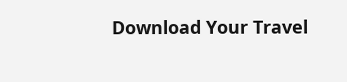Download Your Travel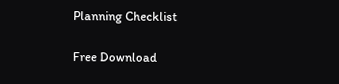Planning Checklist

Free Download